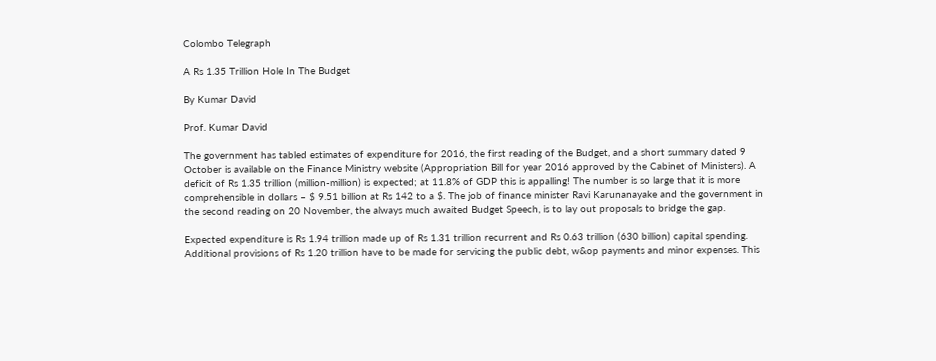Colombo Telegraph

A Rs 1.35 Trillion Hole In The Budget

By Kumar David

Prof. Kumar David

The government has tabled estimates of expenditure for 2016, the first reading of the Budget, and a short summary dated 9 October is available on the Finance Ministry website (Appropriation Bill for year 2016 approved by the Cabinet of Ministers). A deficit of Rs 1.35 trillion (million-million) is expected; at 11.8% of GDP this is appalling! The number is so large that it is more comprehensible in dollars – $ 9.51 billion at Rs 142 to a $. The job of finance minister Ravi Karunanayake and the government in the second reading on 20 November, the always much awaited Budget Speech, is to lay out proposals to bridge the gap.

Expected expenditure is Rs 1.94 trillion made up of Rs 1.31 trillion recurrent and Rs 0.63 trillion (630 billion) capital spending. Additional provisions of Rs 1.20 trillion have to be made for servicing the public debt, w&op payments and minor expenses. This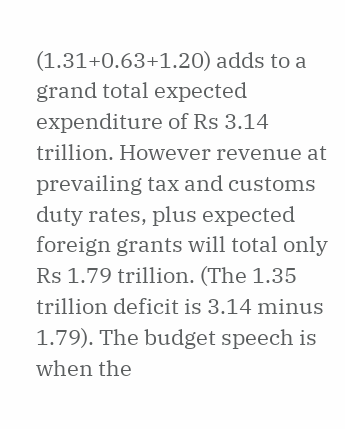(1.31+0.63+1.20) adds to a grand total expected expenditure of Rs 3.14 trillion. However revenue at prevailing tax and customs duty rates, plus expected foreign grants will total only Rs 1.79 trillion. (The 1.35 trillion deficit is 3.14 minus 1.79). The budget speech is when the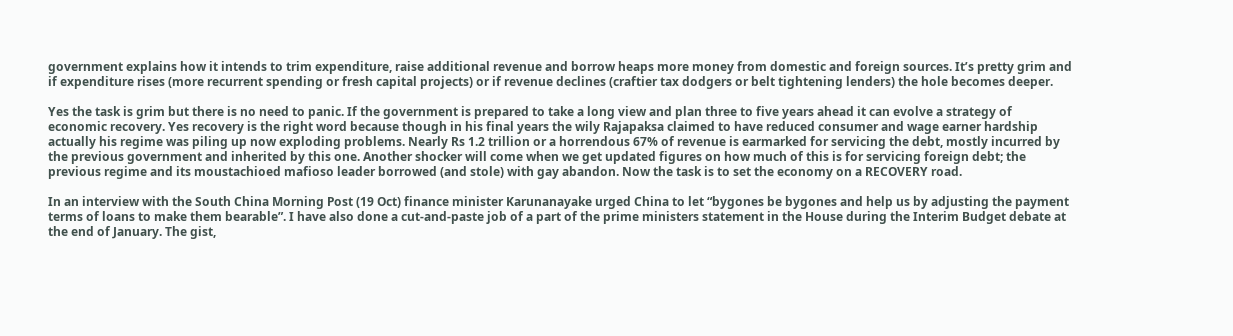government explains how it intends to trim expenditure, raise additional revenue and borrow heaps more money from domestic and foreign sources. It’s pretty grim and if expenditure rises (more recurrent spending or fresh capital projects) or if revenue declines (craftier tax dodgers or belt tightening lenders) the hole becomes deeper.

Yes the task is grim but there is no need to panic. If the government is prepared to take a long view and plan three to five years ahead it can evolve a strategy of economic recovery. Yes recovery is the right word because though in his final years the wily Rajapaksa claimed to have reduced consumer and wage earner hardship actually his regime was piling up now exploding problems. Nearly Rs 1.2 trillion or a horrendous 67% of revenue is earmarked for servicing the debt, mostly incurred by the previous government and inherited by this one. Another shocker will come when we get updated figures on how much of this is for servicing foreign debt; the previous regime and its moustachioed mafioso leader borrowed (and stole) with gay abandon. Now the task is to set the economy on a RECOVERY road.

In an interview with the South China Morning Post (19 Oct) finance minister Karunanayake urged China to let “bygones be bygones and help us by adjusting the payment terms of loans to make them bearable”. I have also done a cut-and-paste job of a part of the prime ministers statement in the House during the Interim Budget debate at the end of January. The gist,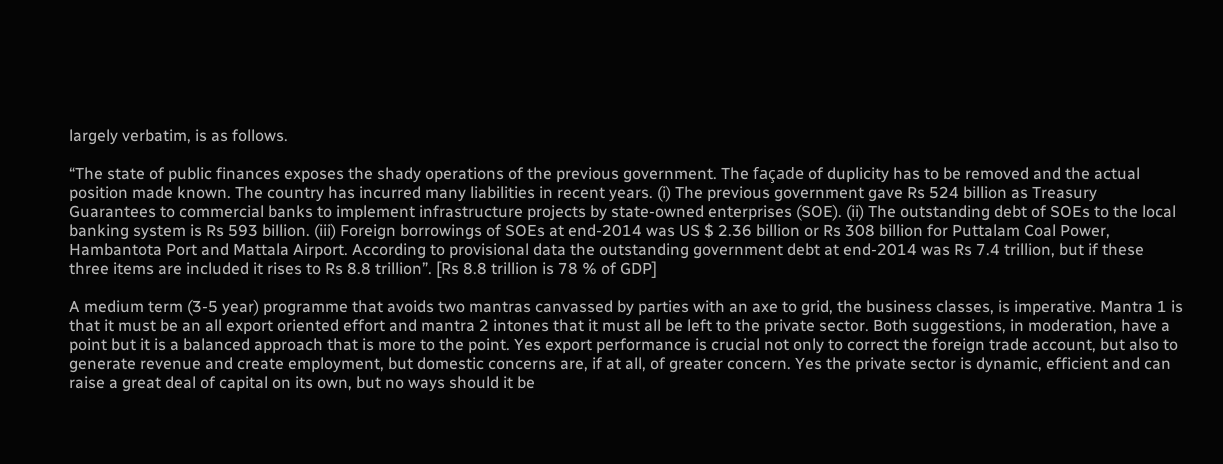largely verbatim, is as follows.

“The state of public finances exposes the shady operations of the previous government. The façade of duplicity has to be removed and the actual position made known. The country has incurred many liabilities in recent years. (i) The previous government gave Rs 524 billion as Treasury Guarantees to commercial banks to implement infrastructure projects by state-owned enterprises (SOE). (ii) The outstanding debt of SOEs to the local banking system is Rs 593 billion. (iii) Foreign borrowings of SOEs at end-2014 was US $ 2.36 billion or Rs 308 billion for Puttalam Coal Power, Hambantota Port and Mattala Airport. According to provisional data the outstanding government debt at end-2014 was Rs 7.4 trillion, but if these three items are included it rises to Rs 8.8 trillion”. [Rs 8.8 trillion is 78 % of GDP]

A medium term (3-5 year) programme that avoids two mantras canvassed by parties with an axe to grid, the business classes, is imperative. Mantra 1 is that it must be an all export oriented effort and mantra 2 intones that it must all be left to the private sector. Both suggestions, in moderation, have a point but it is a balanced approach that is more to the point. Yes export performance is crucial not only to correct the foreign trade account, but also to generate revenue and create employment, but domestic concerns are, if at all, of greater concern. Yes the private sector is dynamic, efficient and can raise a great deal of capital on its own, but no ways should it be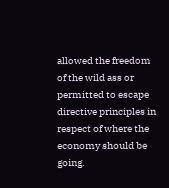allowed the freedom of the wild ass or permitted to escape directive principles in respect of where the economy should be going.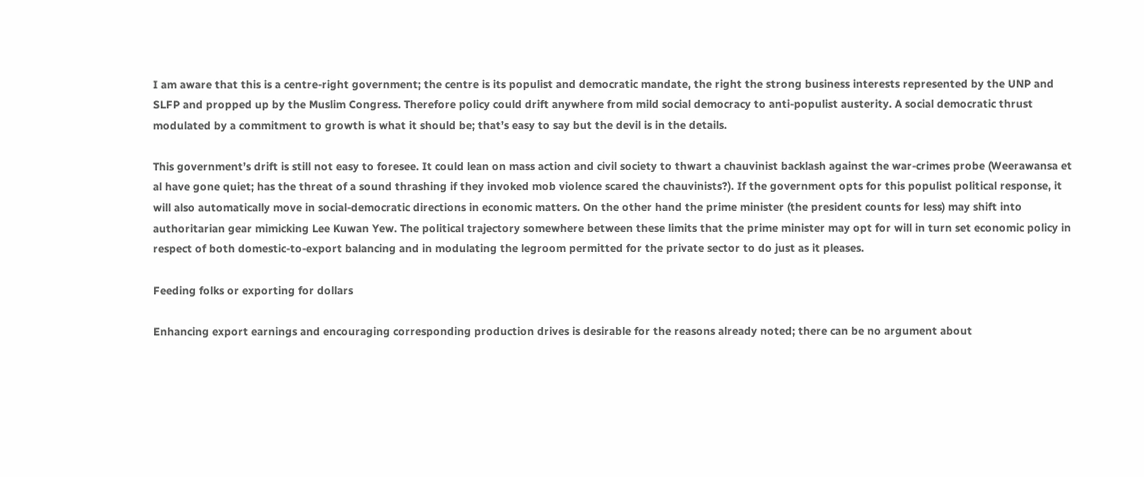I am aware that this is a centre-right government; the centre is its populist and democratic mandate, the right the strong business interests represented by the UNP and SLFP and propped up by the Muslim Congress. Therefore policy could drift anywhere from mild social democracy to anti-populist austerity. A social democratic thrust modulated by a commitment to growth is what it should be; that’s easy to say but the devil is in the details.

This government’s drift is still not easy to foresee. It could lean on mass action and civil society to thwart a chauvinist backlash against the war-crimes probe (Weerawansa et al have gone quiet; has the threat of a sound thrashing if they invoked mob violence scared the chauvinists?). If the government opts for this populist political response, it will also automatically move in social-democratic directions in economic matters. On the other hand the prime minister (the president counts for less) may shift into authoritarian gear mimicking Lee Kuwan Yew. The political trajectory somewhere between these limits that the prime minister may opt for will in turn set economic policy in respect of both domestic-to-export balancing and in modulating the legroom permitted for the private sector to do just as it pleases.

Feeding folks or exporting for dollars

Enhancing export earnings and encouraging corresponding production drives is desirable for the reasons already noted; there can be no argument about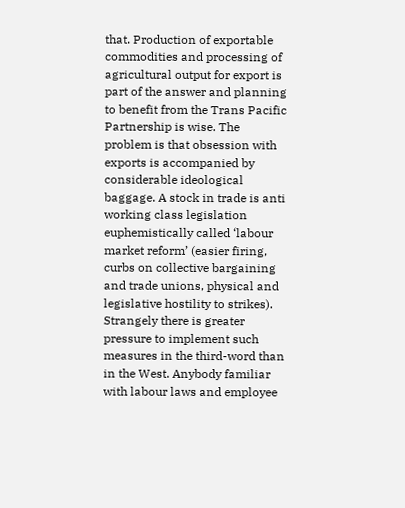that. Production of exportable commodities and processing of agricultural output for export is part of the answer and planning to benefit from the Trans Pacific Partnership is wise. The problem is that obsession with exports is accompanied by considerable ideological baggage. A stock in trade is anti working class legislation euphemistically called ‘labour market reform’ (easier firing, curbs on collective bargaining and trade unions, physical and legislative hostility to strikes). Strangely there is greater pressure to implement such measures in the third-word than in the West. Anybody familiar with labour laws and employee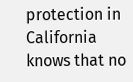protection in California knows that no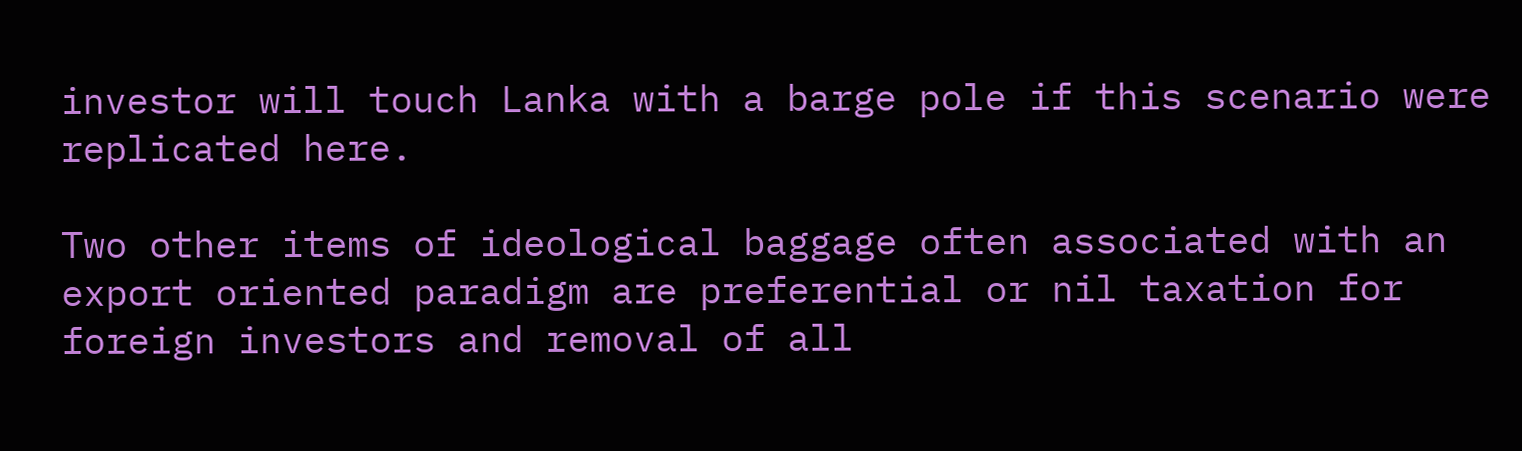investor will touch Lanka with a barge pole if this scenario were replicated here.

Two other items of ideological baggage often associated with an export oriented paradigm are preferential or nil taxation for foreign investors and removal of all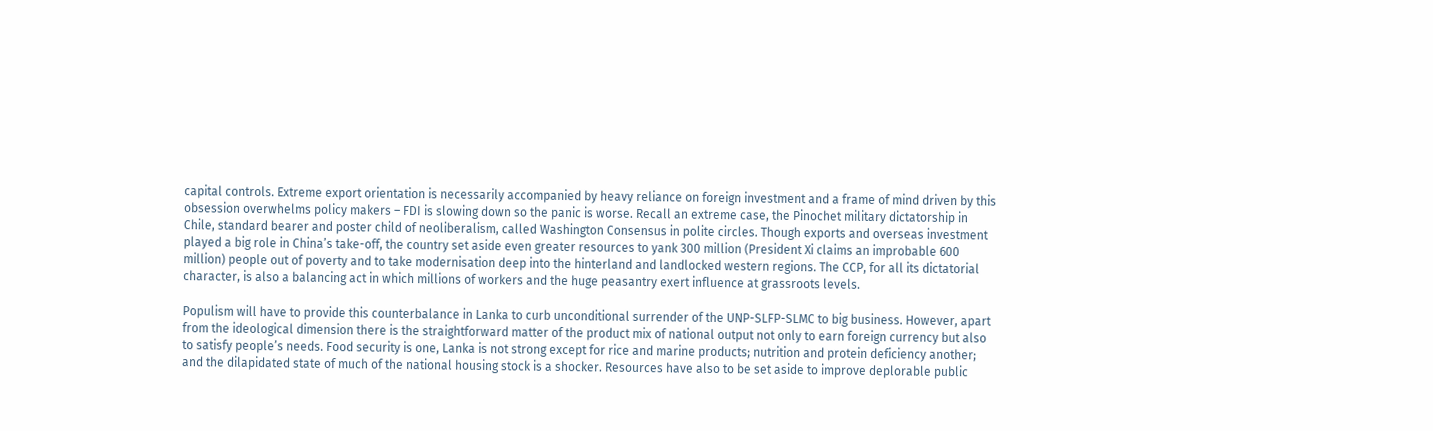capital controls. Extreme export orientation is necessarily accompanied by heavy reliance on foreign investment and a frame of mind driven by this obsession overwhelms policy makers – FDI is slowing down so the panic is worse. Recall an extreme case, the Pinochet military dictatorship in Chile, standard bearer and poster child of neoliberalism, called Washington Consensus in polite circles. Though exports and overseas investment played a big role in China’s take-off, the country set aside even greater resources to yank 300 million (President Xi claims an improbable 600 million) people out of poverty and to take modernisation deep into the hinterland and landlocked western regions. The CCP, for all its dictatorial character, is also a balancing act in which millions of workers and the huge peasantry exert influence at grassroots levels.

Populism will have to provide this counterbalance in Lanka to curb unconditional surrender of the UNP-SLFP-SLMC to big business. However, apart from the ideological dimension there is the straightforward matter of the product mix of national output not only to earn foreign currency but also to satisfy people’s needs. Food security is one, Lanka is not strong except for rice and marine products; nutrition and protein deficiency another; and the dilapidated state of much of the national housing stock is a shocker. Resources have also to be set aside to improve deplorable public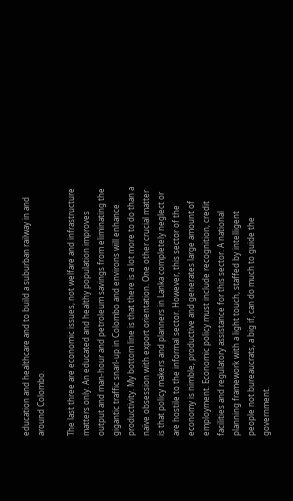education and healthcare and to build a suburban railway in and around Colombo.

The last three are economic issues, not welfare and infrastructure matters only. An educated and healthy population improves output and man-hour and petroleum savings from eliminating the gigantic traffic snarl-up in Colombo and environs will enhance productivity. My bottom line is that there is a lot more to do than a naïve obsession with export orientation. One other crucial matter is that policy makers and planners in Lanka completely neglect or are hostile to the informal sector. However, this sector of the economy is nimble, productive and generates large amount of employment. Economic policy must include recognition, credit facilities and regulatory assistance for this sector. A national planning framework with a light touch, staffed by intelligent people not bureaucrats, a big if, can do much to guide the government.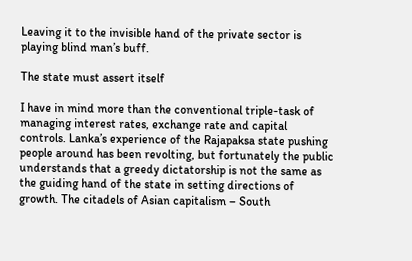Leaving it to the invisible hand of the private sector is playing blind man’s buff.

The state must assert itself

I have in mind more than the conventional triple-task of managing interest rates, exchange rate and capital controls. Lanka’s experience of the Rajapaksa state pushing people around has been revolting, but fortunately the public understands that a greedy dictatorship is not the same as the guiding hand of the state in setting directions of growth. The citadels of Asian capitalism – South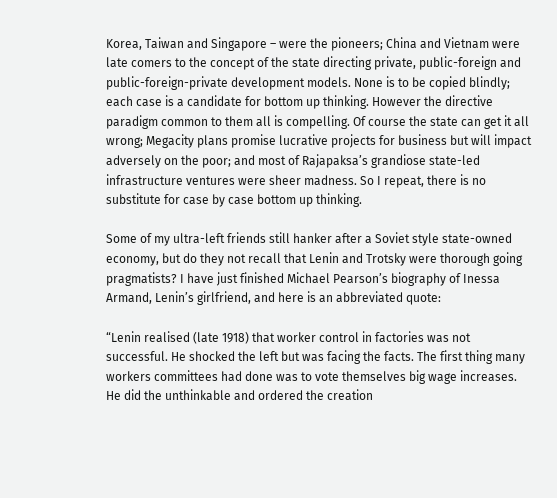Korea, Taiwan and Singapore – were the pioneers; China and Vietnam were late comers to the concept of the state directing private, public-foreign and public-foreign-private development models. None is to be copied blindly; each case is a candidate for bottom up thinking. However the directive paradigm common to them all is compelling. Of course the state can get it all wrong; Megacity plans promise lucrative projects for business but will impact adversely on the poor; and most of Rajapaksa’s grandiose state-led infrastructure ventures were sheer madness. So I repeat, there is no substitute for case by case bottom up thinking.

Some of my ultra-left friends still hanker after a Soviet style state-owned economy, but do they not recall that Lenin and Trotsky were thorough going pragmatists? I have just finished Michael Pearson’s biography of Inessa Armand, Lenin’s girlfriend, and here is an abbreviated quote:

“Lenin realised (late 1918) that worker control in factories was not successful. He shocked the left but was facing the facts. The first thing many workers committees had done was to vote themselves big wage increases. He did the unthinkable and ordered the creation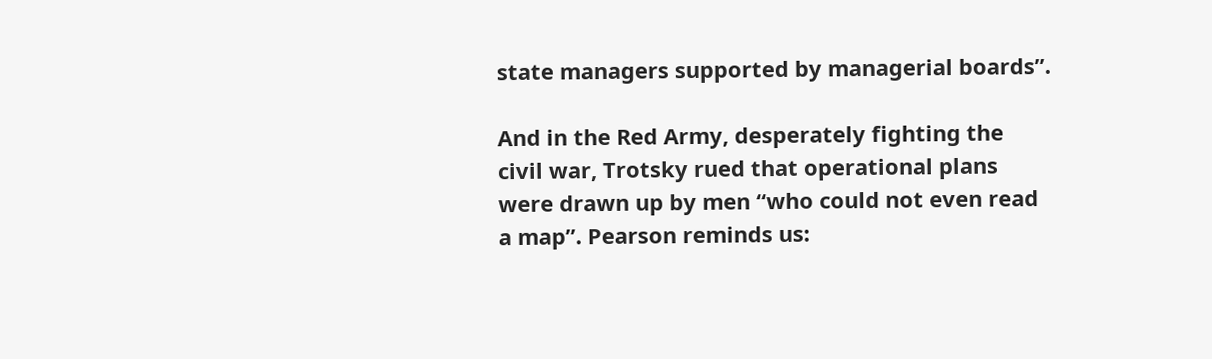state managers supported by managerial boards”.

And in the Red Army, desperately fighting the civil war, Trotsky rued that operational plans were drawn up by men “who could not even read a map”. Pearson reminds us: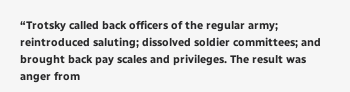“Trotsky called back officers of the regular army; reintroduced saluting; dissolved soldier committees; and brought back pay scales and privileges. The result was anger from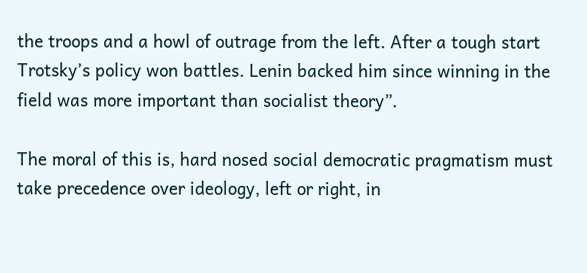the troops and a howl of outrage from the left. After a tough start Trotsky’s policy won battles. Lenin backed him since winning in the field was more important than socialist theory”.

The moral of this is, hard nosed social democratic pragmatism must take precedence over ideology, left or right, in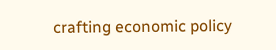crafting economic policy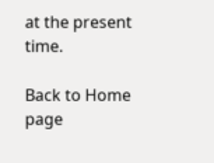at the present time.

Back to Home page